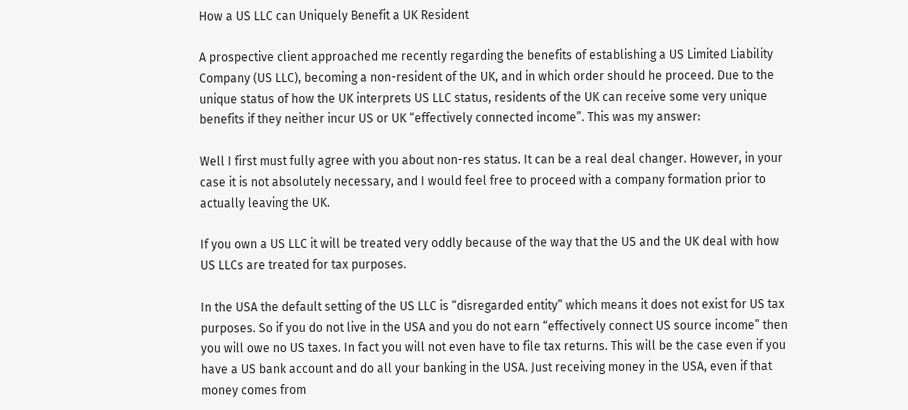How a US LLC can Uniquely Benefit a UK Resident

A prospective client approached me recently regarding the benefits of establishing a US Limited Liability Company (US LLC), becoming a non-resident of the UK, and in which order should he proceed. Due to the unique status of how the UK interprets US LLC status, residents of the UK can receive some very unique benefits if they neither incur US or UK “effectively connected income”. This was my answer:

Well I first must fully agree with you about non-res status. It can be a real deal changer. However, in your case it is not absolutely necessary, and I would feel free to proceed with a company formation prior to actually leaving the UK.

If you own a US LLC it will be treated very oddly because of the way that the US and the UK deal with how US LLCs are treated for tax purposes.

In the USA the default setting of the US LLC is “disregarded entity” which means it does not exist for US tax purposes. So if you do not live in the USA and you do not earn “effectively connect US source income” then you will owe no US taxes. In fact you will not even have to file tax returns. This will be the case even if you have a US bank account and do all your banking in the USA. Just receiving money in the USA, even if that money comes from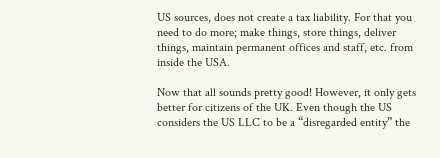US sources, does not create a tax liability. For that you need to do more; make things, store things, deliver things, maintain permanent offices and staff, etc. from inside the USA.

Now that all sounds pretty good! However, it only gets better for citizens of the UK. Even though the US considers the US LLC to be a “disregarded entity” the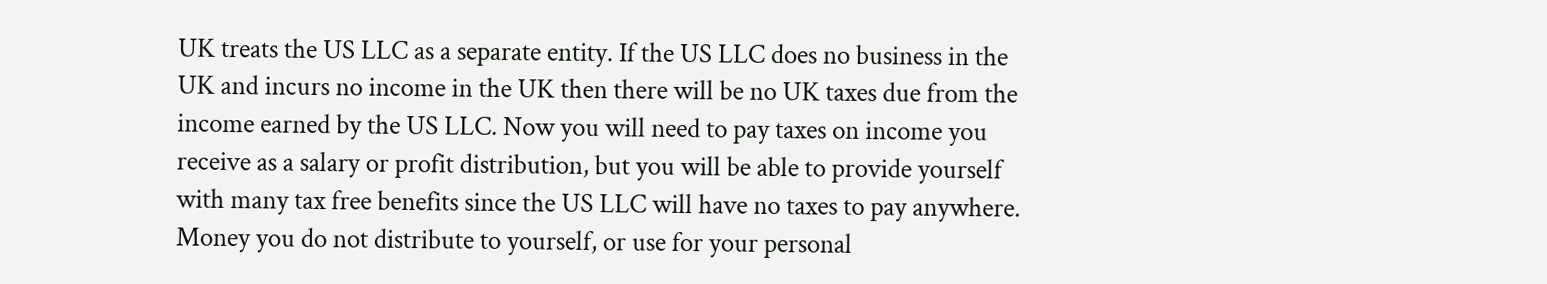UK treats the US LLC as a separate entity. If the US LLC does no business in the UK and incurs no income in the UK then there will be no UK taxes due from the income earned by the US LLC. Now you will need to pay taxes on income you receive as a salary or profit distribution, but you will be able to provide yourself with many tax free benefits since the US LLC will have no taxes to pay anywhere. Money you do not distribute to yourself, or use for your personal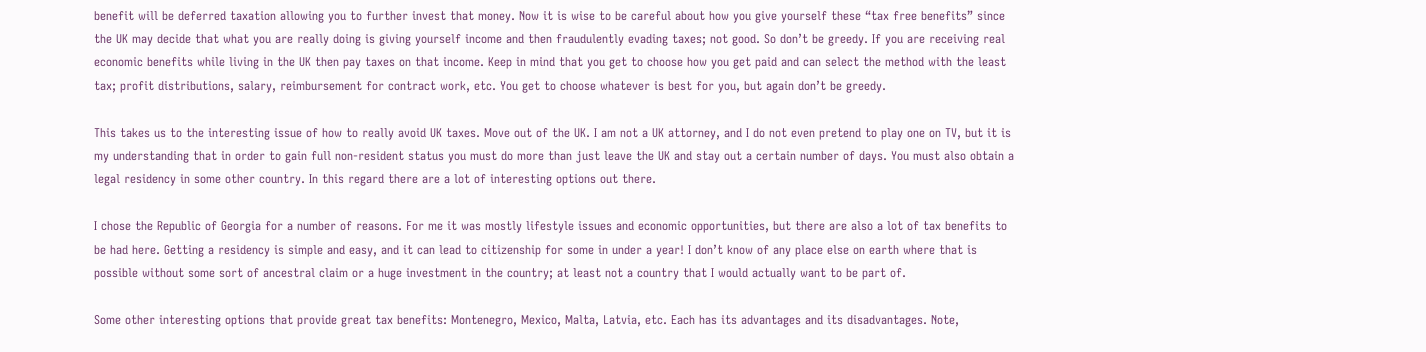benefit will be deferred taxation allowing you to further invest that money. Now it is wise to be careful about how you give yourself these “tax free benefits” since the UK may decide that what you are really doing is giving yourself income and then fraudulently evading taxes; not good. So don’t be greedy. If you are receiving real economic benefits while living in the UK then pay taxes on that income. Keep in mind that you get to choose how you get paid and can select the method with the least tax; profit distributions, salary, reimbursement for contract work, etc. You get to choose whatever is best for you, but again don’t be greedy.

This takes us to the interesting issue of how to really avoid UK taxes. Move out of the UK. I am not a UK attorney, and I do not even pretend to play one on TV, but it is my understanding that in order to gain full non-resident status you must do more than just leave the UK and stay out a certain number of days. You must also obtain a legal residency in some other country. In this regard there are a lot of interesting options out there.

I chose the Republic of Georgia for a number of reasons. For me it was mostly lifestyle issues and economic opportunities, but there are also a lot of tax benefits to be had here. Getting a residency is simple and easy, and it can lead to citizenship for some in under a year! I don’t know of any place else on earth where that is possible without some sort of ancestral claim or a huge investment in the country; at least not a country that I would actually want to be part of.

Some other interesting options that provide great tax benefits: Montenegro, Mexico, Malta, Latvia, etc. Each has its advantages and its disadvantages. Note,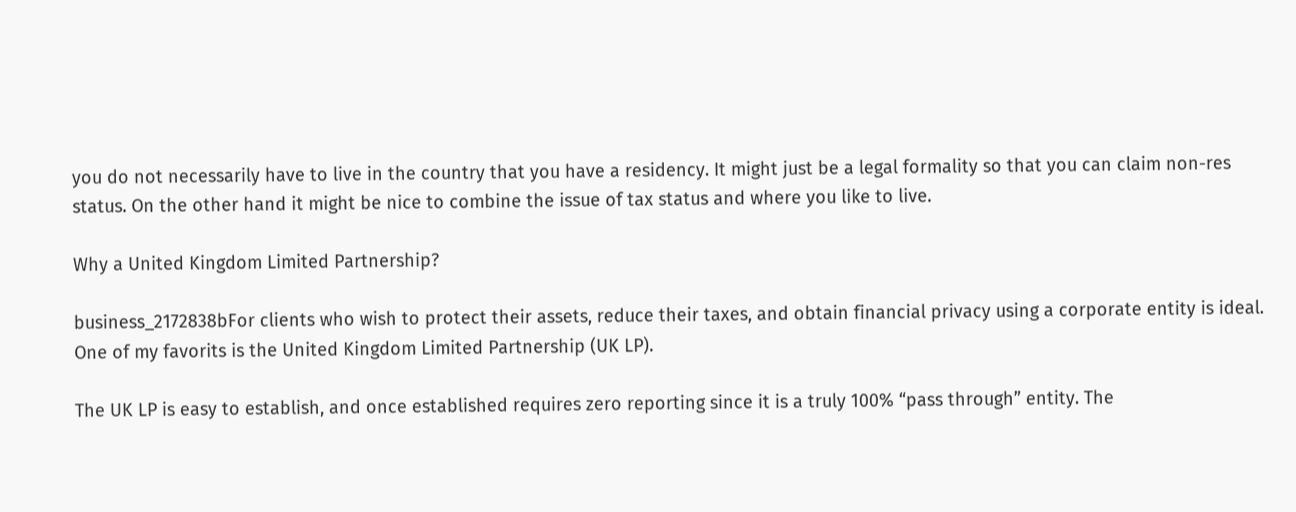you do not necessarily have to live in the country that you have a residency. It might just be a legal formality so that you can claim non-res status. On the other hand it might be nice to combine the issue of tax status and where you like to live.

Why a United Kingdom Limited Partnership?

business_2172838bFor clients who wish to protect their assets, reduce their taxes, and obtain financial privacy using a corporate entity is ideal. One of my favorits is the United Kingdom Limited Partnership (UK LP).

The UK LP is easy to establish, and once established requires zero reporting since it is a truly 100% “pass through” entity. The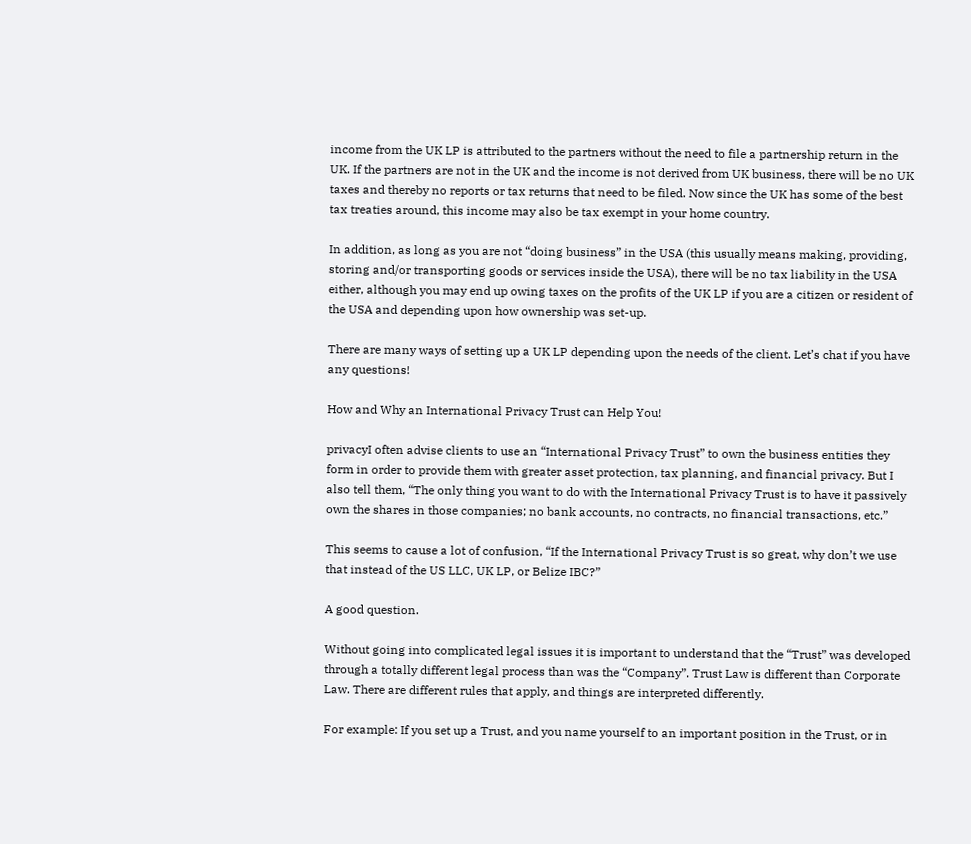income from the UK LP is attributed to the partners without the need to file a partnership return in the UK. If the partners are not in the UK and the income is not derived from UK business, there will be no UK taxes and thereby no reports or tax returns that need to be filed. Now since the UK has some of the best tax treaties around, this income may also be tax exempt in your home country.

In addition, as long as you are not “doing business” in the USA (this usually means making, providing, storing and/or transporting goods or services inside the USA), there will be no tax liability in the USA either, although you may end up owing taxes on the profits of the UK LP if you are a citizen or resident of the USA and depending upon how ownership was set-up.

There are many ways of setting up a UK LP depending upon the needs of the client. Let’s chat if you have any questions!

How and Why an International Privacy Trust can Help You!

privacyI often advise clients to use an “International Privacy Trust” to own the business entities they form in order to provide them with greater asset protection, tax planning, and financial privacy. But I also tell them, “The only thing you want to do with the International Privacy Trust is to have it passively own the shares in those companies; no bank accounts, no contracts, no financial transactions, etc.”

This seems to cause a lot of confusion, “If the International Privacy Trust is so great, why don’t we use that instead of the US LLC, UK LP, or Belize IBC?”

A good question.

Without going into complicated legal issues it is important to understand that the “Trust” was developed through a totally different legal process than was the “Company”. Trust Law is different than Corporate Law. There are different rules that apply, and things are interpreted differently.

For example: If you set up a Trust, and you name yourself to an important position in the Trust, or in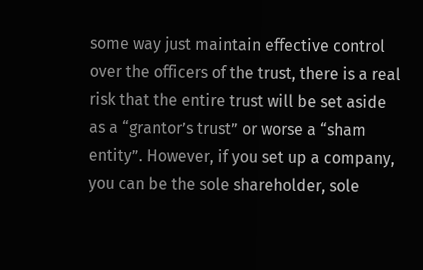some way just maintain effective control over the officers of the trust, there is a real risk that the entire trust will be set aside as a “grantor’s trust” or worse a “sham entity”. However, if you set up a company, you can be the sole shareholder, sole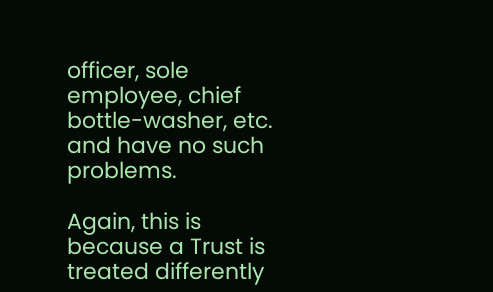officer, sole employee, chief bottle-washer, etc. and have no such problems.

Again, this is because a Trust is treated differently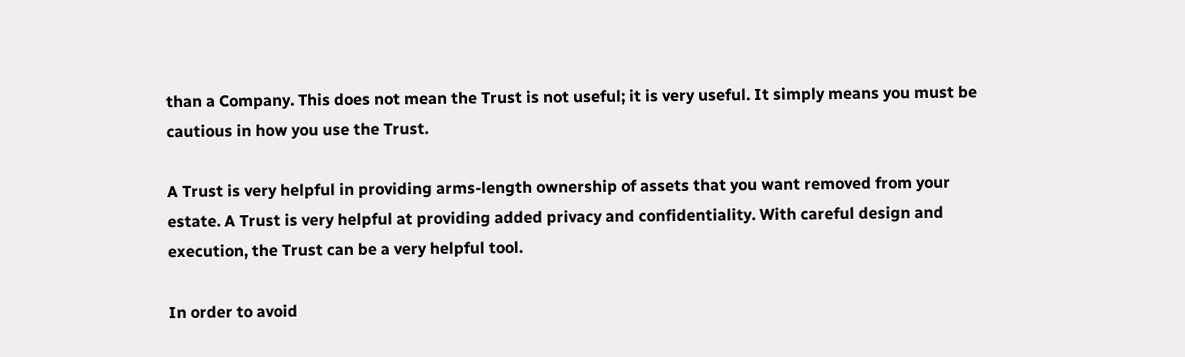than a Company. This does not mean the Trust is not useful; it is very useful. It simply means you must be cautious in how you use the Trust.

A Trust is very helpful in providing arms-length ownership of assets that you want removed from your estate. A Trust is very helpful at providing added privacy and confidentiality. With careful design and execution, the Trust can be a very helpful tool.

In order to avoid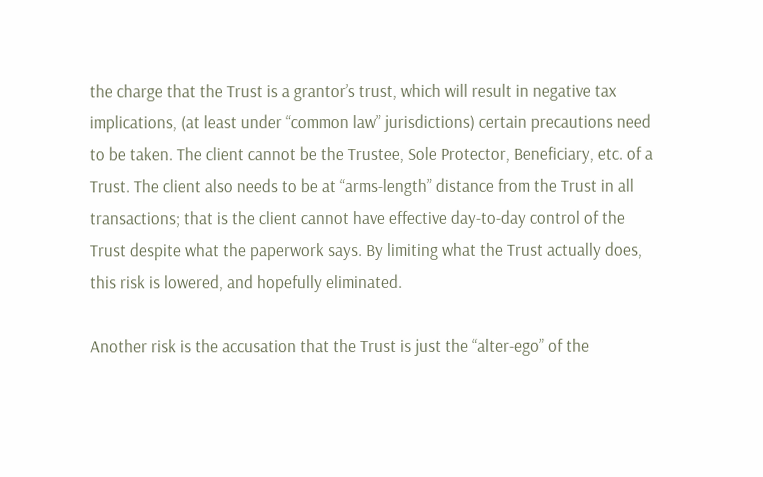the charge that the Trust is a grantor’s trust, which will result in negative tax implications, (at least under “common law” jurisdictions) certain precautions need to be taken. The client cannot be the Trustee, Sole Protector, Beneficiary, etc. of a Trust. The client also needs to be at “arms-length” distance from the Trust in all transactions; that is the client cannot have effective day-to-day control of the Trust despite what the paperwork says. By limiting what the Trust actually does, this risk is lowered, and hopefully eliminated.

Another risk is the accusation that the Trust is just the “alter-ego” of the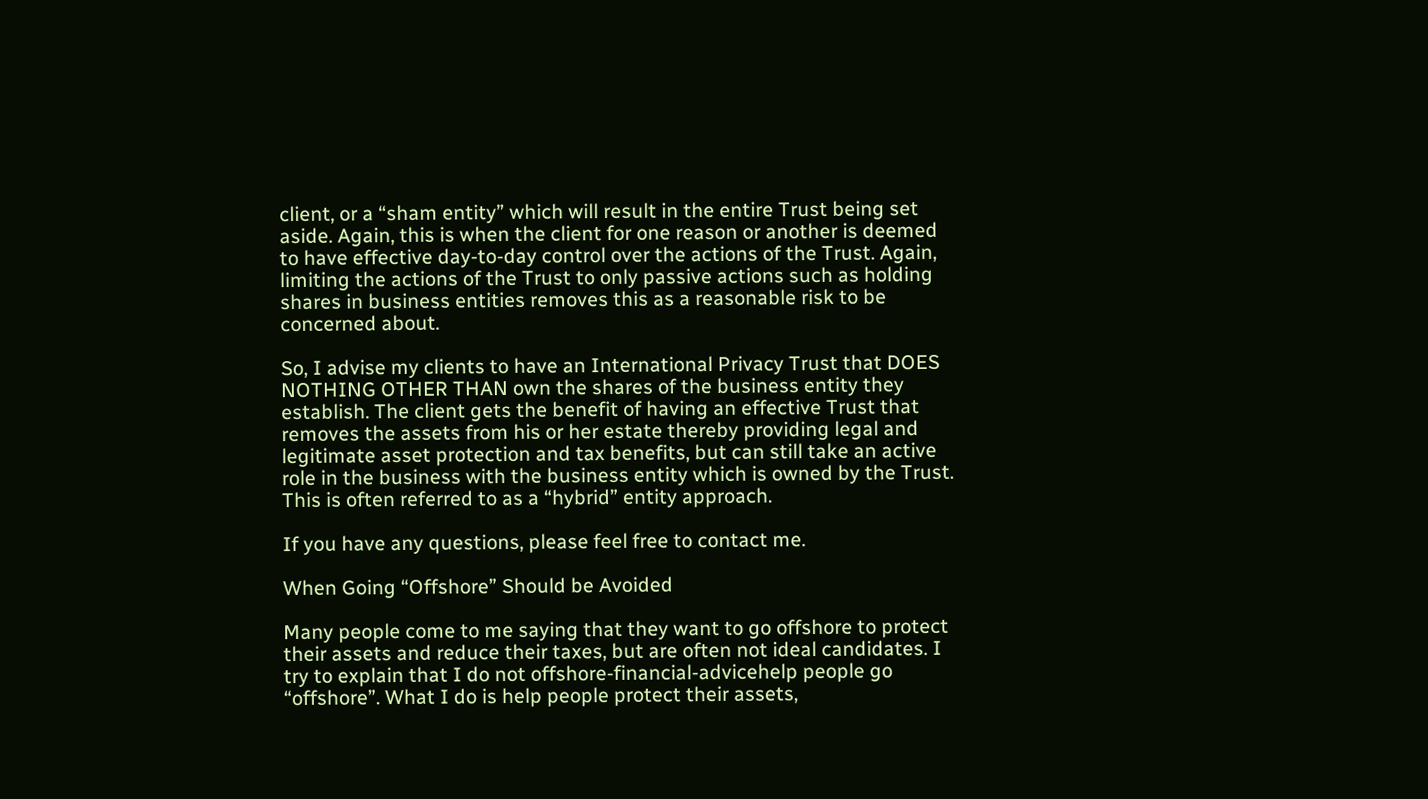client, or a “sham entity” which will result in the entire Trust being set aside. Again, this is when the client for one reason or another is deemed to have effective day-to-day control over the actions of the Trust. Again, limiting the actions of the Trust to only passive actions such as holding shares in business entities removes this as a reasonable risk to be concerned about.

So, I advise my clients to have an International Privacy Trust that DOES NOTHING OTHER THAN own the shares of the business entity they establish. The client gets the benefit of having an effective Trust that removes the assets from his or her estate thereby providing legal and legitimate asset protection and tax benefits, but can still take an active role in the business with the business entity which is owned by the Trust. This is often referred to as a “hybrid” entity approach.

If you have any questions, please feel free to contact me.

When Going “Offshore” Should be Avoided

Many people come to me saying that they want to go offshore to protect their assets and reduce their taxes, but are often not ideal candidates. I try to explain that I do not offshore-financial-advicehelp people go “offshore”. What I do is help people protect their assets,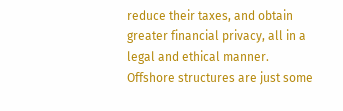reduce their taxes, and obtain greater financial privacy, all in a legal and ethical manner. Offshore structures are just some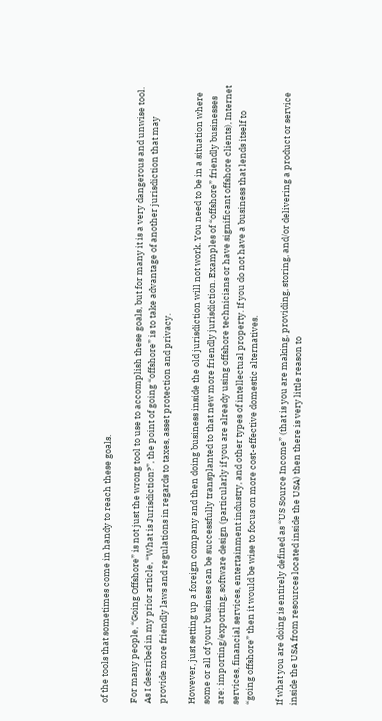of the tools that sometimes come in handy to reach these goals.

For many people, “Going Offshore” is not just the wrong tool to use to accomplish these goals, but for many it is a very dangerous and unwise tool. As I described in my prior article, “What is Jurisdiction?”, the point of going “offshore” is to take advantage of another jurisdiction that may provide more friendly laws and regulations in regards to taxes, asset protection and privacy.

However, just setting up a foreign company and then doing business inside the old jurisdiction will not work. You need to be in a situation where some or all of your business can be successfully transplanted to that new more friendly jurisdiction. Examples of “offshore” friendly businesses are: importing/exporting, software design (particularly if you are already using offshore technicians or have significant offshore clients), Internet services, financial services, entertainment industry, and other types of intellectual property. If you do not have a business that lends itself to “going offshore” then it would be wise to focus on more cost-effective domestic alternatives.

If what you are doing is entirely defined as “US Source Income” (that is you are making, providing, storing, and/or delivering a product or service inside the USA from resources located inside the USA) then there is very little reason to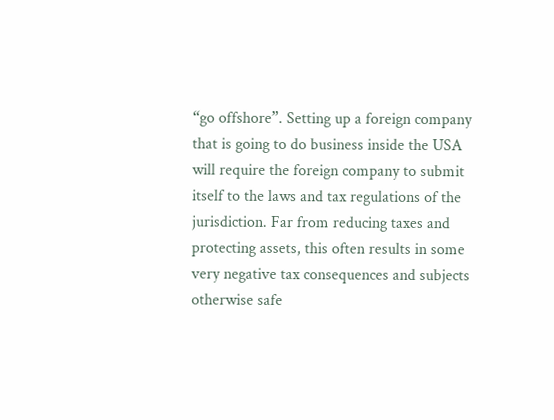“go offshore”. Setting up a foreign company that is going to do business inside the USA will require the foreign company to submit itself to the laws and tax regulations of the jurisdiction. Far from reducing taxes and protecting assets, this often results in some very negative tax consequences and subjects otherwise safe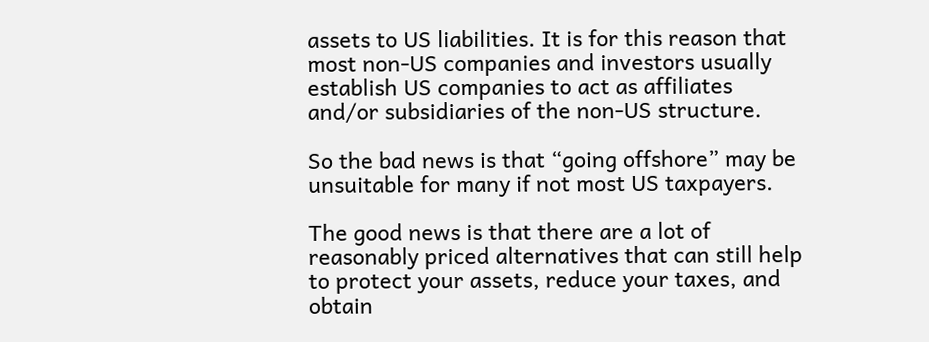assets to US liabilities. It is for this reason that most non-US companies and investors usually establish US companies to act as affiliates and/or subsidiaries of the non-US structure.

So the bad news is that “going offshore” may be unsuitable for many if not most US taxpayers.

The good news is that there are a lot of reasonably priced alternatives that can still help to protect your assets, reduce your taxes, and obtain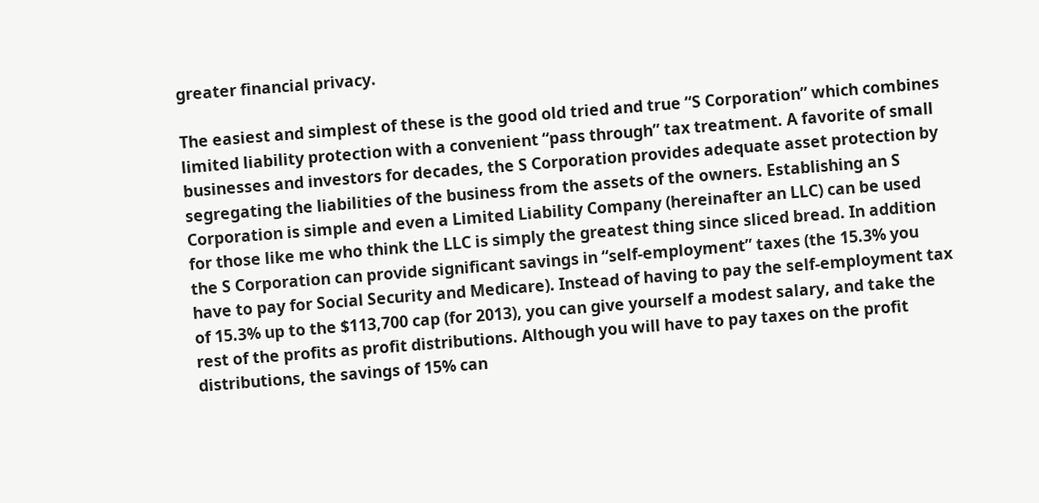greater financial privacy.

The easiest and simplest of these is the good old tried and true “S Corporation” which combines limited liability protection with a convenient “pass through” tax treatment. A favorite of small businesses and investors for decades, the S Corporation provides adequate asset protection by segregating the liabilities of the business from the assets of the owners. Establishing an S Corporation is simple and even a Limited Liability Company (hereinafter an LLC) can be used for those like me who think the LLC is simply the greatest thing since sliced bread. In addition the S Corporation can provide significant savings in “self-employment” taxes (the 15.3% you have to pay for Social Security and Medicare). Instead of having to pay the self-employment tax of 15.3% up to the $113,700 cap (for 2013), you can give yourself a modest salary, and take the rest of the profits as profit distributions. Although you will have to pay taxes on the profit distributions, the savings of 15% can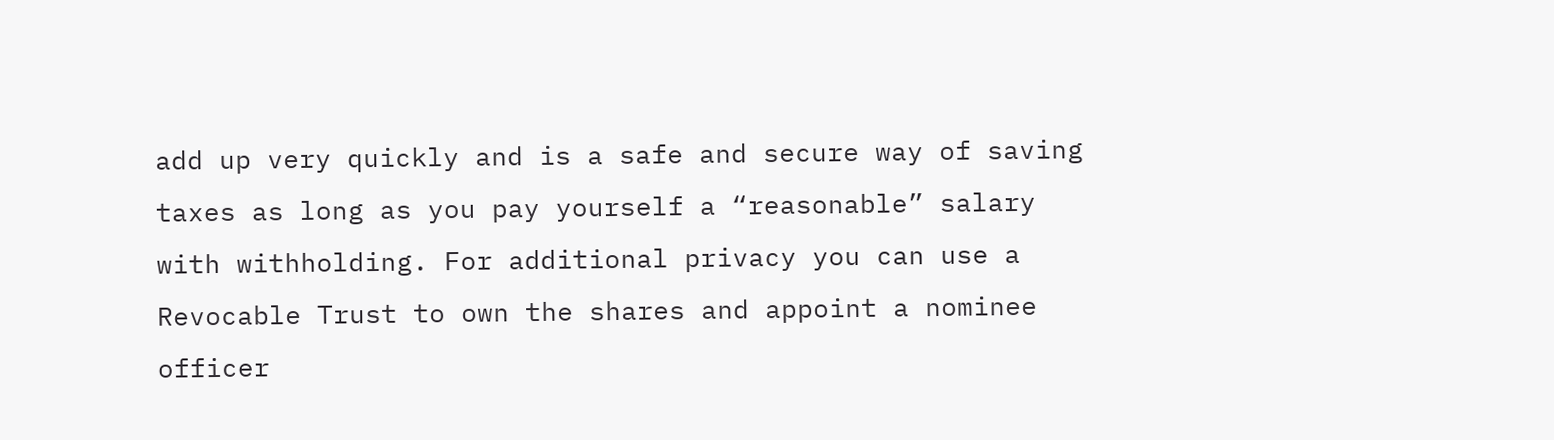add up very quickly and is a safe and secure way of saving taxes as long as you pay yourself a “reasonable” salary with withholding. For additional privacy you can use a Revocable Trust to own the shares and appoint a nominee officer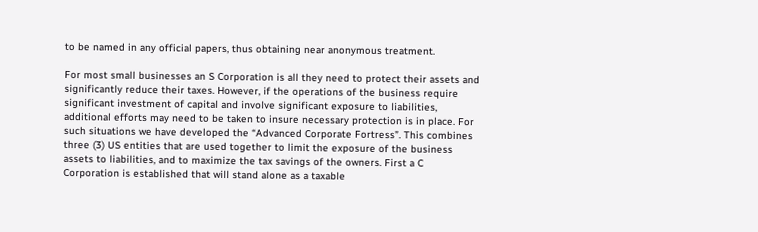to be named in any official papers, thus obtaining near anonymous treatment.

For most small businesses an S Corporation is all they need to protect their assets and significantly reduce their taxes. However, if the operations of the business require significant investment of capital and involve significant exposure to liabilities, additional efforts may need to be taken to insure necessary protection is in place. For such situations we have developed the “Advanced Corporate Fortress”. This combines three (3) US entities that are used together to limit the exposure of the business assets to liabilities, and to maximize the tax savings of the owners. First a C Corporation is established that will stand alone as a taxable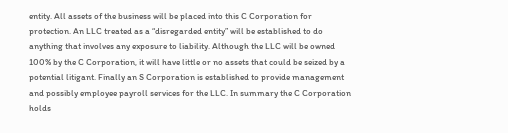entity. All assets of the business will be placed into this C Corporation for protection. An LLC treated as a “disregarded entity” will be established to do anything that involves any exposure to liability. Although the LLC will be owned 100% by the C Corporation, it will have little or no assets that could be seized by a potential litigant. Finally an S Corporation is established to provide management and possibly employee payroll services for the LLC. In summary the C Corporation holds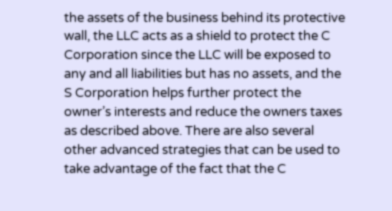the assets of the business behind its protective wall, the LLC acts as a shield to protect the C Corporation since the LLC will be exposed to any and all liabilities but has no assets, and the S Corporation helps further protect the owner’s interests and reduce the owners taxes as described above. There are also several other advanced strategies that can be used to take advantage of the fact that the C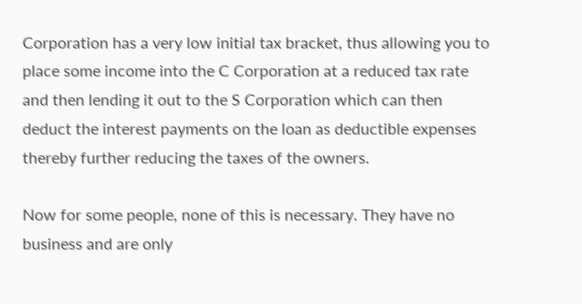Corporation has a very low initial tax bracket, thus allowing you to place some income into the C Corporation at a reduced tax rate and then lending it out to the S Corporation which can then deduct the interest payments on the loan as deductible expenses thereby further reducing the taxes of the owners.

Now for some people, none of this is necessary. They have no business and are only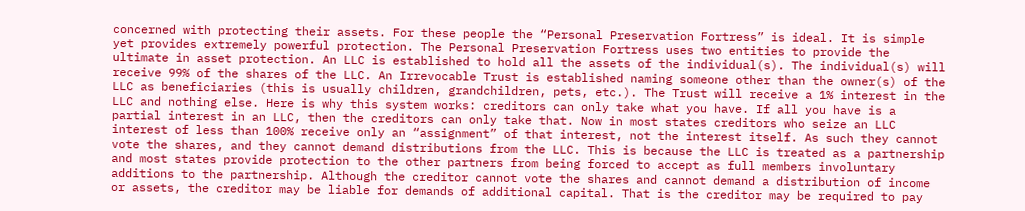concerned with protecting their assets. For these people the “Personal Preservation Fortress” is ideal. It is simple yet provides extremely powerful protection. The Personal Preservation Fortress uses two entities to provide the ultimate in asset protection. An LLC is established to hold all the assets of the individual(s). The individual(s) will receive 99% of the shares of the LLC. An Irrevocable Trust is established naming someone other than the owner(s) of the LLC as beneficiaries (this is usually children, grandchildren, pets, etc.). The Trust will receive a 1% interest in the LLC and nothing else. Here is why this system works: creditors can only take what you have. If all you have is a partial interest in an LLC, then the creditors can only take that. Now in most states creditors who seize an LLC interest of less than 100% receive only an “assignment” of that interest, not the interest itself. As such they cannot vote the shares, and they cannot demand distributions from the LLC. This is because the LLC is treated as a partnership and most states provide protection to the other partners from being forced to accept as full members involuntary additions to the partnership. Although the creditor cannot vote the shares and cannot demand a distribution of income or assets, the creditor may be liable for demands of additional capital. That is the creditor may be required to pay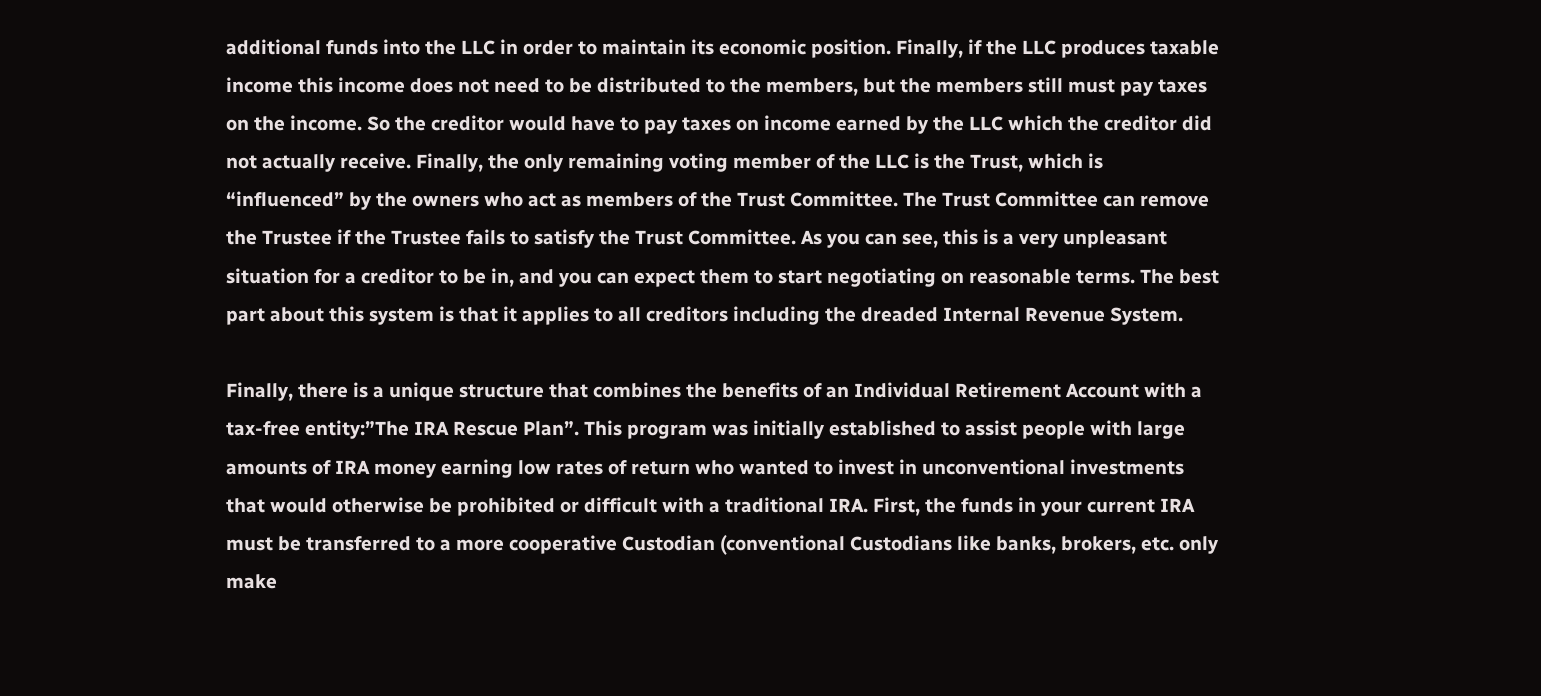additional funds into the LLC in order to maintain its economic position. Finally, if the LLC produces taxable income this income does not need to be distributed to the members, but the members still must pay taxes on the income. So the creditor would have to pay taxes on income earned by the LLC which the creditor did not actually receive. Finally, the only remaining voting member of the LLC is the Trust, which is “influenced” by the owners who act as members of the Trust Committee. The Trust Committee can remove the Trustee if the Trustee fails to satisfy the Trust Committee. As you can see, this is a very unpleasant situation for a creditor to be in, and you can expect them to start negotiating on reasonable terms. The best part about this system is that it applies to all creditors including the dreaded Internal Revenue System.

Finally, there is a unique structure that combines the benefits of an Individual Retirement Account with a tax-free entity:”The IRA Rescue Plan”. This program was initially established to assist people with large amounts of IRA money earning low rates of return who wanted to invest in unconventional investments that would otherwise be prohibited or difficult with a traditional IRA. First, the funds in your current IRA must be transferred to a more cooperative Custodian (conventional Custodians like banks, brokers, etc. only make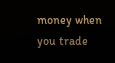money when you trade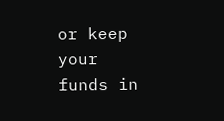or keep your funds in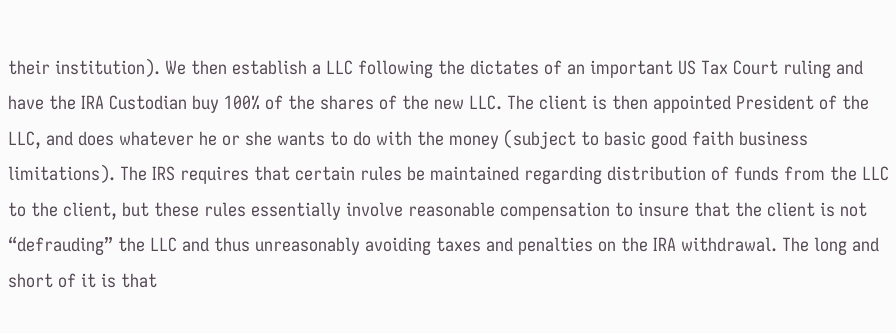their institution). We then establish a LLC following the dictates of an important US Tax Court ruling and have the IRA Custodian buy 100% of the shares of the new LLC. The client is then appointed President of the LLC, and does whatever he or she wants to do with the money (subject to basic good faith business limitations). The IRS requires that certain rules be maintained regarding distribution of funds from the LLC to the client, but these rules essentially involve reasonable compensation to insure that the client is not “defrauding” the LLC and thus unreasonably avoiding taxes and penalties on the IRA withdrawal. The long and short of it is that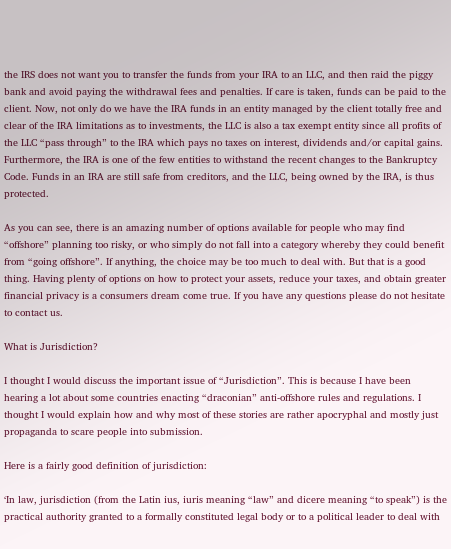the IRS does not want you to transfer the funds from your IRA to an LLC, and then raid the piggy bank and avoid paying the withdrawal fees and penalties. If care is taken, funds can be paid to the client. Now, not only do we have the IRA funds in an entity managed by the client totally free and clear of the IRA limitations as to investments, the LLC is also a tax exempt entity since all profits of the LLC “pass through” to the IRA which pays no taxes on interest, dividends and/or capital gains. Furthermore, the IRA is one of the few entities to withstand the recent changes to the Bankruptcy Code. Funds in an IRA are still safe from creditors, and the LLC, being owned by the IRA, is thus protected.

As you can see, there is an amazing number of options available for people who may find “offshore” planning too risky, or who simply do not fall into a category whereby they could benefit from “going offshore”. If anything, the choice may be too much to deal with. But that is a good thing. Having plenty of options on how to protect your assets, reduce your taxes, and obtain greater financial privacy is a consumers dream come true. If you have any questions please do not hesitate to contact us.

What is Jurisdiction?

I thought I would discuss the important issue of “Jurisdiction”. This is because I have been hearing a lot about some countries enacting “draconian” anti-offshore rules and regulations. I thought I would explain how and why most of these stories are rather apocryphal and mostly just propaganda to scare people into submission.

Here is a fairly good definition of jurisdiction:

‘In law, jurisdiction (from the Latin ius, iuris meaning “law” and dicere meaning “to speak”) is the practical authority granted to a formally constituted legal body or to a political leader to deal with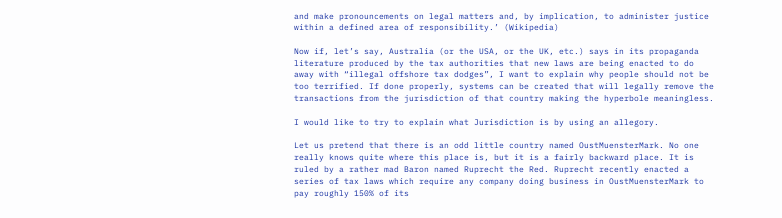and make pronouncements on legal matters and, by implication, to administer justice within a defined area of responsibility.’ (Wikipedia)

Now if, let’s say, Australia (or the USA, or the UK, etc.) says in its propaganda literature produced by the tax authorities that new laws are being enacted to do away with “illegal offshore tax dodges”, I want to explain why people should not be too terrified. If done properly, systems can be created that will legally remove the transactions from the jurisdiction of that country making the hyperbole meaningless.

I would like to try to explain what Jurisdiction is by using an allegory.

Let us pretend that there is an odd little country named OustMuensterMark. No one really knows quite where this place is, but it is a fairly backward place. It is ruled by a rather mad Baron named Ruprecht the Red. Ruprecht recently enacted a series of tax laws which require any company doing business in OustMuensterMark to pay roughly 150% of its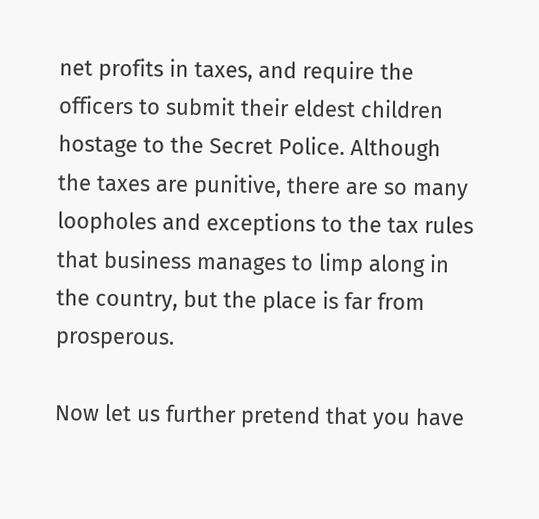net profits in taxes, and require the officers to submit their eldest children hostage to the Secret Police. Although the taxes are punitive, there are so many loopholes and exceptions to the tax rules that business manages to limp along in the country, but the place is far from prosperous.

Now let us further pretend that you have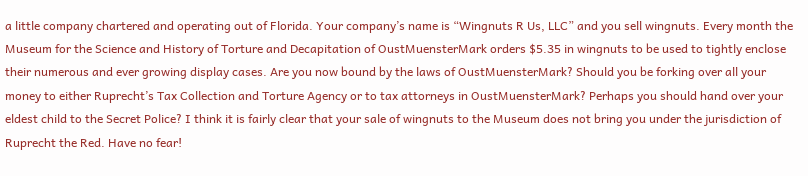a little company chartered and operating out of Florida. Your company’s name is “Wingnuts R Us, LLC” and you sell wingnuts. Every month the Museum for the Science and History of Torture and Decapitation of OustMuensterMark orders $5.35 in wingnuts to be used to tightly enclose their numerous and ever growing display cases. Are you now bound by the laws of OustMuensterMark? Should you be forking over all your money to either Ruprecht’s Tax Collection and Torture Agency or to tax attorneys in OustMuensterMark? Perhaps you should hand over your eldest child to the Secret Police? I think it is fairly clear that your sale of wingnuts to the Museum does not bring you under the jurisdiction of Ruprecht the Red. Have no fear!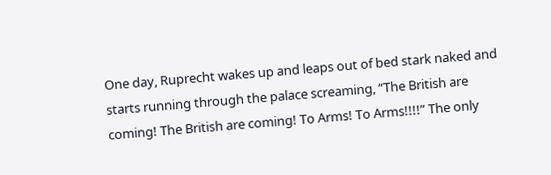One day, Ruprecht wakes up and leaps out of bed stark naked and starts running through the palace screaming, “The British are coming! The British are coming! To Arms! To Arms!!!!” The only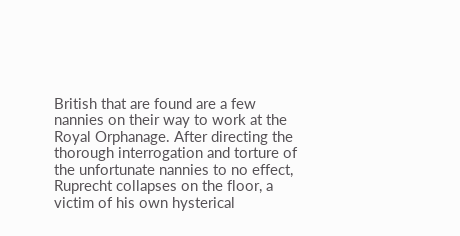British that are found are a few nannies on their way to work at the Royal Orphanage. After directing the thorough interrogation and torture of the unfortunate nannies to no effect, Ruprecht collapses on the floor, a victim of his own hysterical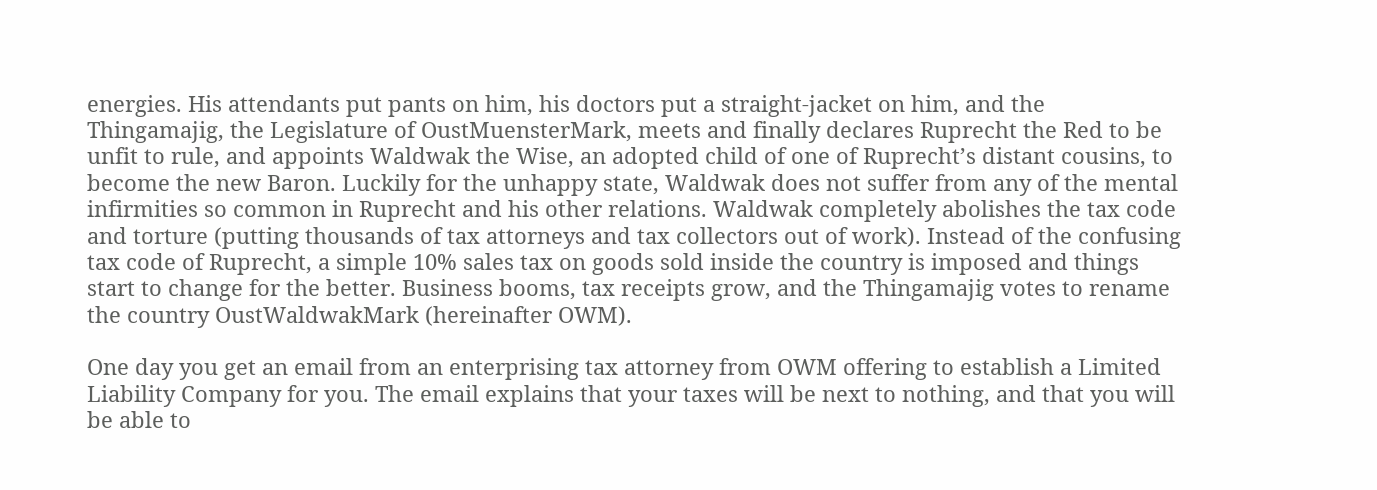energies. His attendants put pants on him, his doctors put a straight-jacket on him, and the Thingamajig, the Legislature of OustMuensterMark, meets and finally declares Ruprecht the Red to be unfit to rule, and appoints Waldwak the Wise, an adopted child of one of Ruprecht’s distant cousins, to become the new Baron. Luckily for the unhappy state, Waldwak does not suffer from any of the mental infirmities so common in Ruprecht and his other relations. Waldwak completely abolishes the tax code and torture (putting thousands of tax attorneys and tax collectors out of work). Instead of the confusing tax code of Ruprecht, a simple 10% sales tax on goods sold inside the country is imposed and things start to change for the better. Business booms, tax receipts grow, and the Thingamajig votes to rename the country OustWaldwakMark (hereinafter OWM).

One day you get an email from an enterprising tax attorney from OWM offering to establish a Limited Liability Company for you. The email explains that your taxes will be next to nothing, and that you will be able to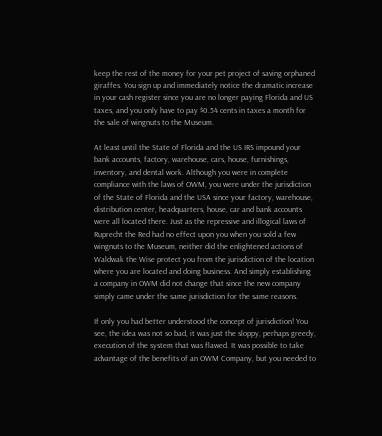keep the rest of the money for your pet project of saving orphaned giraffes. You sign up and immediately notice the dramatic increase in your cash register since you are no longer paying Florida and US taxes, and you only have to pay $0.54 cents in taxes a month for the sale of wingnuts to the Museum.

At least until the State of Florida and the US IRS impound your bank accounts, factory, warehouse, cars, house, furnishings, inventory, and dental work. Although you were in complete compliance with the laws of OWM, you were under the jurisdiction of the State of Florida and the USA since your factory, warehouse, distribution center, headquarters, house, car and bank accounts were all located there. Just as the repressive and illogical laws of Ruprecht the Red had no effect upon you when you sold a few wingnuts to the Museum, neither did the enlightened actions of Waldwak the Wise protect you from the jurisdiction of the location where you are located and doing business. And simply establishing a company in OWM did not change that since the new company simply came under the same jurisdiction for the same reasons.

If only you had better understood the concept of jurisdiction! You see, the idea was not so bad, it was just the sloppy, perhaps greedy, execution of the system that was flawed. It was possible to take advantage of the benefits of an OWM Company, but you needed to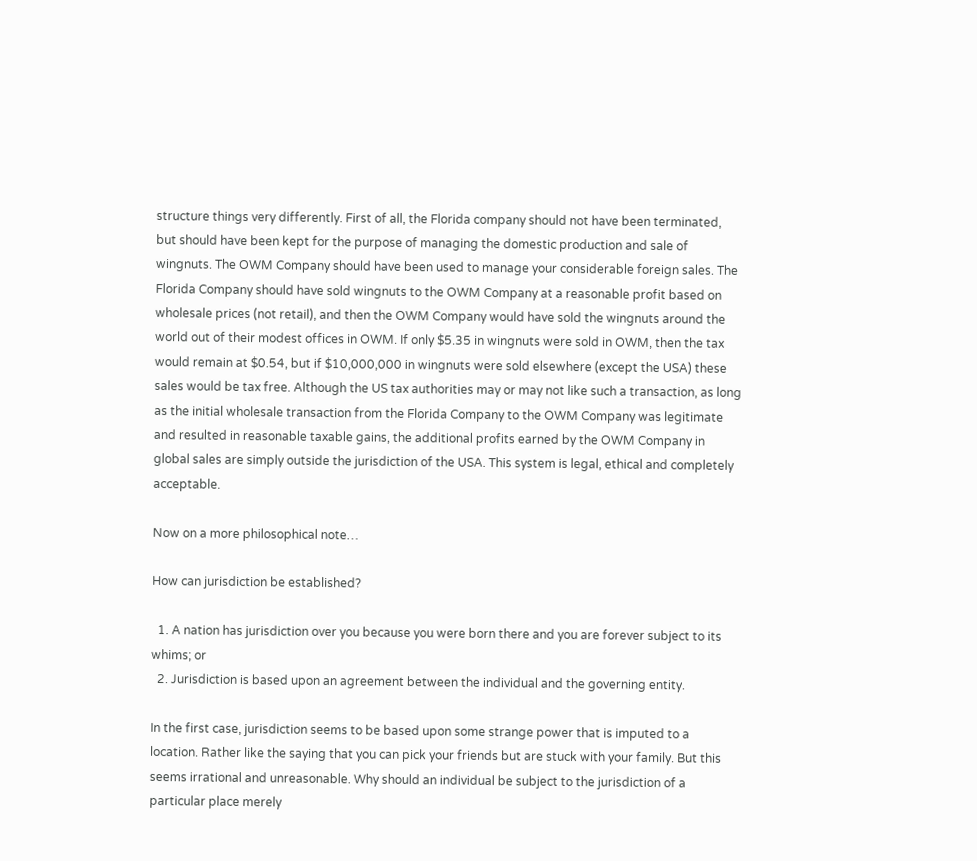structure things very differently. First of all, the Florida company should not have been terminated, but should have been kept for the purpose of managing the domestic production and sale of wingnuts. The OWM Company should have been used to manage your considerable foreign sales. The Florida Company should have sold wingnuts to the OWM Company at a reasonable profit based on wholesale prices (not retail), and then the OWM Company would have sold the wingnuts around the world out of their modest offices in OWM. If only $5.35 in wingnuts were sold in OWM, then the tax would remain at $0.54, but if $10,000,000 in wingnuts were sold elsewhere (except the USA) these sales would be tax free. Although the US tax authorities may or may not like such a transaction, as long as the initial wholesale transaction from the Florida Company to the OWM Company was legitimate and resulted in reasonable taxable gains, the additional profits earned by the OWM Company in global sales are simply outside the jurisdiction of the USA. This system is legal, ethical and completely acceptable.

Now on a more philosophical note…

How can jurisdiction be established?

  1. A nation has jurisdiction over you because you were born there and you are forever subject to its whims; or
  2. Jurisdiction is based upon an agreement between the individual and the governing entity.

In the first case, jurisdiction seems to be based upon some strange power that is imputed to a location. Rather like the saying that you can pick your friends but are stuck with your family. But this seems irrational and unreasonable. Why should an individual be subject to the jurisdiction of a particular place merely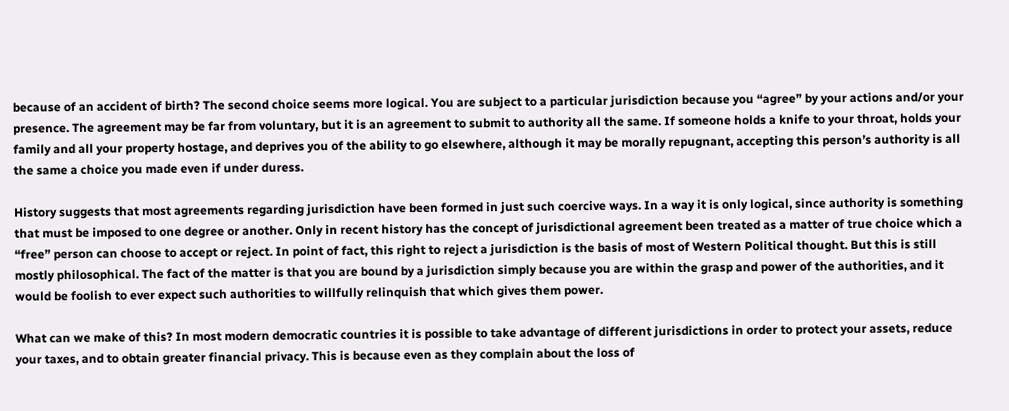because of an accident of birth? The second choice seems more logical. You are subject to a particular jurisdiction because you “agree” by your actions and/or your presence. The agreement may be far from voluntary, but it is an agreement to submit to authority all the same. If someone holds a knife to your throat, holds your family and all your property hostage, and deprives you of the ability to go elsewhere, although it may be morally repugnant, accepting this person’s authority is all the same a choice you made even if under duress.

History suggests that most agreements regarding jurisdiction have been formed in just such coercive ways. In a way it is only logical, since authority is something that must be imposed to one degree or another. Only in recent history has the concept of jurisdictional agreement been treated as a matter of true choice which a “free” person can choose to accept or reject. In point of fact, this right to reject a jurisdiction is the basis of most of Western Political thought. But this is still mostly philosophical. The fact of the matter is that you are bound by a jurisdiction simply because you are within the grasp and power of the authorities, and it would be foolish to ever expect such authorities to willfully relinquish that which gives them power.

What can we make of this? In most modern democratic countries it is possible to take advantage of different jurisdictions in order to protect your assets, reduce your taxes, and to obtain greater financial privacy. This is because even as they complain about the loss of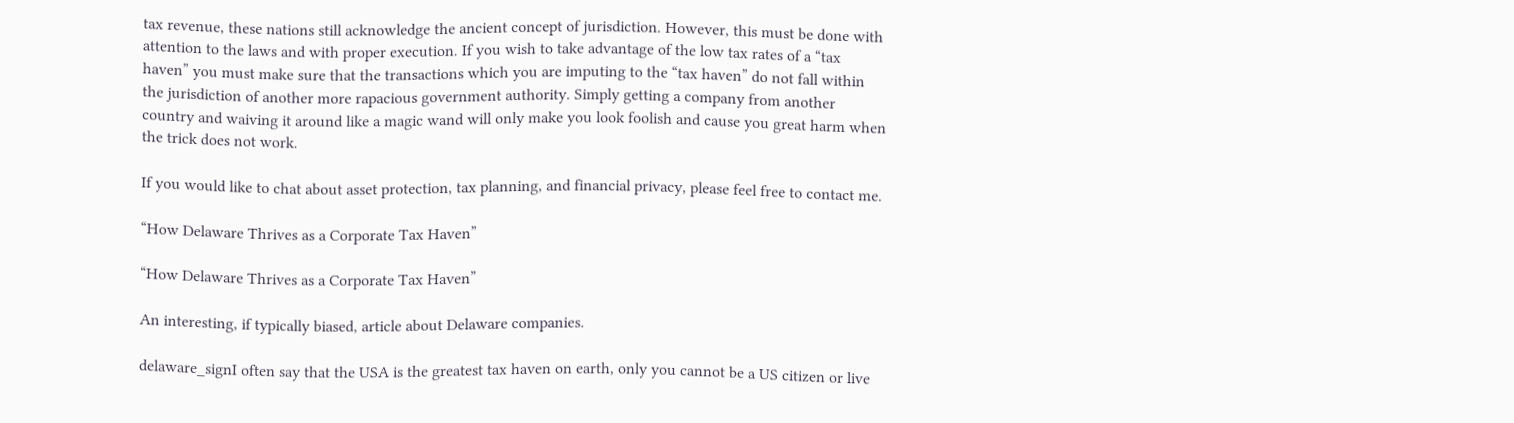tax revenue, these nations still acknowledge the ancient concept of jurisdiction. However, this must be done with attention to the laws and with proper execution. If you wish to take advantage of the low tax rates of a “tax haven” you must make sure that the transactions which you are imputing to the “tax haven” do not fall within the jurisdiction of another more rapacious government authority. Simply getting a company from another country and waiving it around like a magic wand will only make you look foolish and cause you great harm when the trick does not work.

If you would like to chat about asset protection, tax planning, and financial privacy, please feel free to contact me.

“How Delaware Thrives as a Corporate Tax Haven”

“How Delaware Thrives as a Corporate Tax Haven”

An interesting, if typically biased, article about Delaware companies.

delaware_signI often say that the USA is the greatest tax haven on earth, only you cannot be a US citizen or live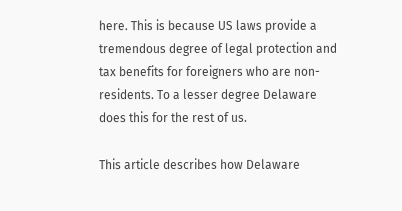here. This is because US laws provide a tremendous degree of legal protection and tax benefits for foreigners who are non-residents. To a lesser degree Delaware does this for the rest of us.

This article describes how Delaware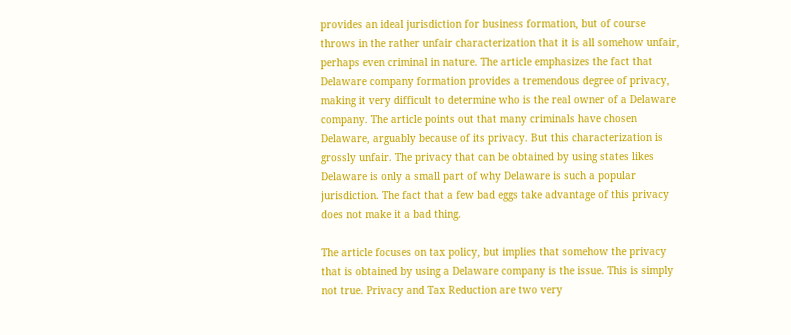provides an ideal jurisdiction for business formation, but of course throws in the rather unfair characterization that it is all somehow unfair, perhaps even criminal in nature. The article emphasizes the fact that Delaware company formation provides a tremendous degree of privacy, making it very difficult to determine who is the real owner of a Delaware company. The article points out that many criminals have chosen Delaware, arguably because of its privacy. But this characterization is grossly unfair. The privacy that can be obtained by using states likes Delaware is only a small part of why Delaware is such a popular jurisdiction. The fact that a few bad eggs take advantage of this privacy does not make it a bad thing.

The article focuses on tax policy, but implies that somehow the privacy that is obtained by using a Delaware company is the issue. This is simply not true. Privacy and Tax Reduction are two very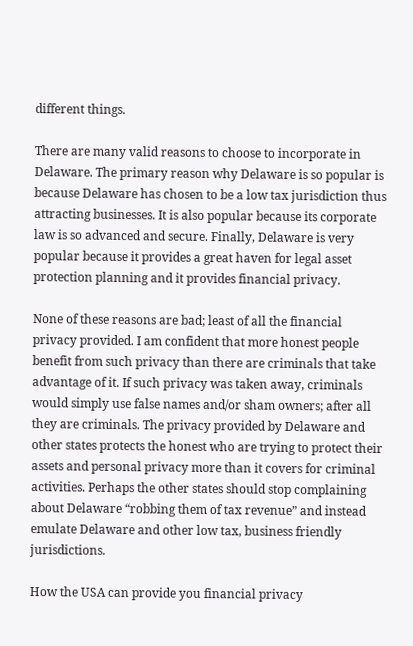different things.

There are many valid reasons to choose to incorporate in Delaware. The primary reason why Delaware is so popular is because Delaware has chosen to be a low tax jurisdiction thus attracting businesses. It is also popular because its corporate law is so advanced and secure. Finally, Delaware is very popular because it provides a great haven for legal asset protection planning and it provides financial privacy.

None of these reasons are bad; least of all the financial privacy provided. I am confident that more honest people benefit from such privacy than there are criminals that take advantage of it. If such privacy was taken away, criminals would simply use false names and/or sham owners; after all they are criminals. The privacy provided by Delaware and other states protects the honest who are trying to protect their assets and personal privacy more than it covers for criminal activities. Perhaps the other states should stop complaining about Delaware “robbing them of tax revenue” and instead emulate Delaware and other low tax, business friendly jurisdictions.

How the USA can provide you financial privacy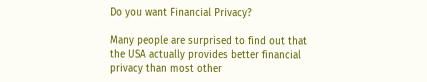Do you want Financial Privacy?

Many people are surprised to find out that the USA actually provides better financial privacy than most other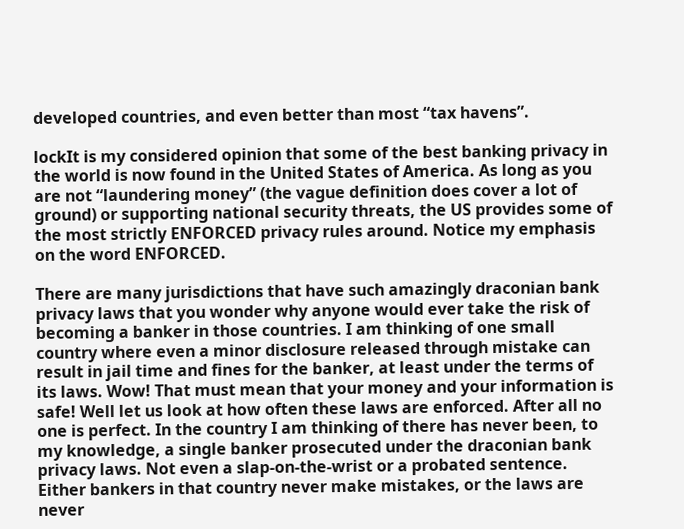developed countries, and even better than most “tax havens”.

lockIt is my considered opinion that some of the best banking privacy in the world is now found in the United States of America. As long as you are not “laundering money” (the vague definition does cover a lot of ground) or supporting national security threats, the US provides some of the most strictly ENFORCED privacy rules around. Notice my emphasis on the word ENFORCED.

There are many jurisdictions that have such amazingly draconian bank privacy laws that you wonder why anyone would ever take the risk of becoming a banker in those countries. I am thinking of one small country where even a minor disclosure released through mistake can result in jail time and fines for the banker, at least under the terms of its laws. Wow! That must mean that your money and your information is safe! Well let us look at how often these laws are enforced. After all no one is perfect. In the country I am thinking of there has never been, to my knowledge, a single banker prosecuted under the draconian bank privacy laws. Not even a slap-on-the-wrist or a probated sentence. Either bankers in that country never make mistakes, or the laws are never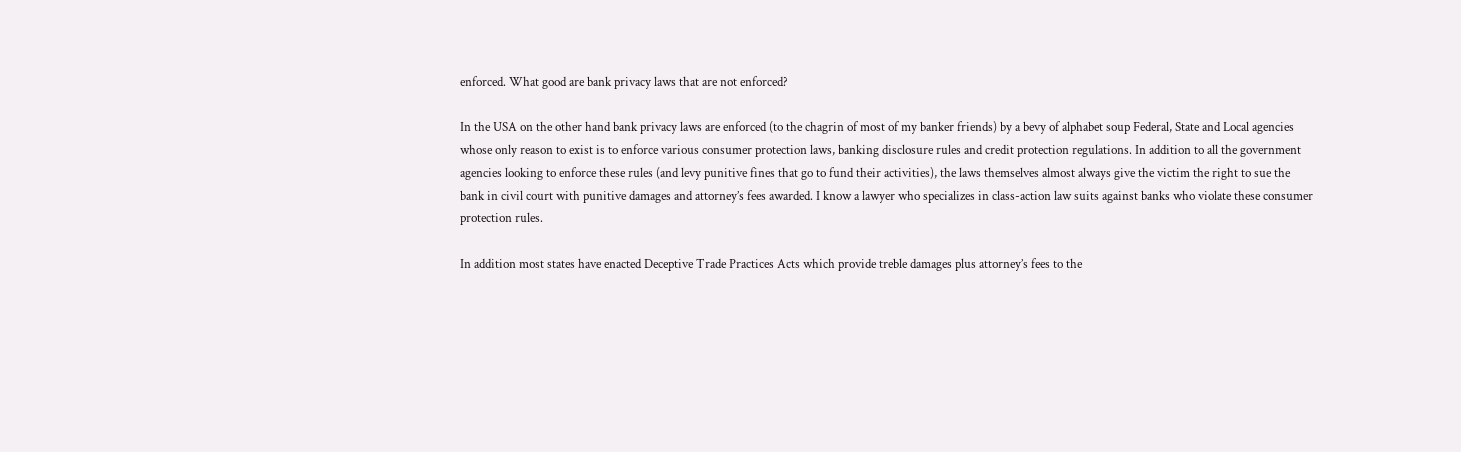enforced. What good are bank privacy laws that are not enforced?

In the USA on the other hand bank privacy laws are enforced (to the chagrin of most of my banker friends) by a bevy of alphabet soup Federal, State and Local agencies whose only reason to exist is to enforce various consumer protection laws, banking disclosure rules and credit protection regulations. In addition to all the government agencies looking to enforce these rules (and levy punitive fines that go to fund their activities), the laws themselves almost always give the victim the right to sue the bank in civil court with punitive damages and attorney’s fees awarded. I know a lawyer who specializes in class-action law suits against banks who violate these consumer protection rules.

In addition most states have enacted Deceptive Trade Practices Acts which provide treble damages plus attorney’s fees to the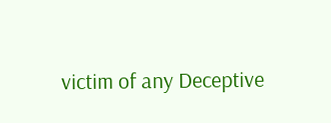victim of any Deceptive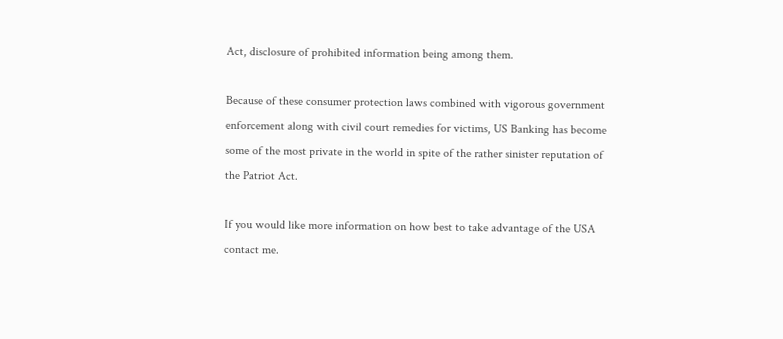Act, disclosure of prohibited information being among them.

Because of these consumer protection laws combined with vigorous government enforcement along with civil court remedies for victims, US Banking has become some of the most private in the world in spite of the rather sinister reputation of the Patriot Act.

If you would like more information on how best to take advantage of the USA contact me.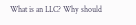What is an LLC? Why should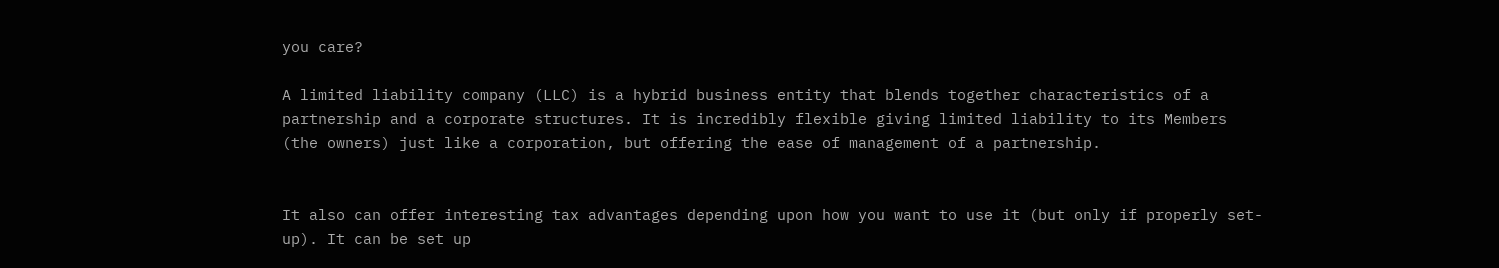you care?

A limited liability company (LLC) is a hybrid business entity that blends together characteristics of a partnership and a corporate structures. It is incredibly flexible giving limited liability to its Members (the owners) just like a corporation, but offering the ease of management of a partnership.


It also can offer interesting tax advantages depending upon how you want to use it (but only if properly set-up). It can be set up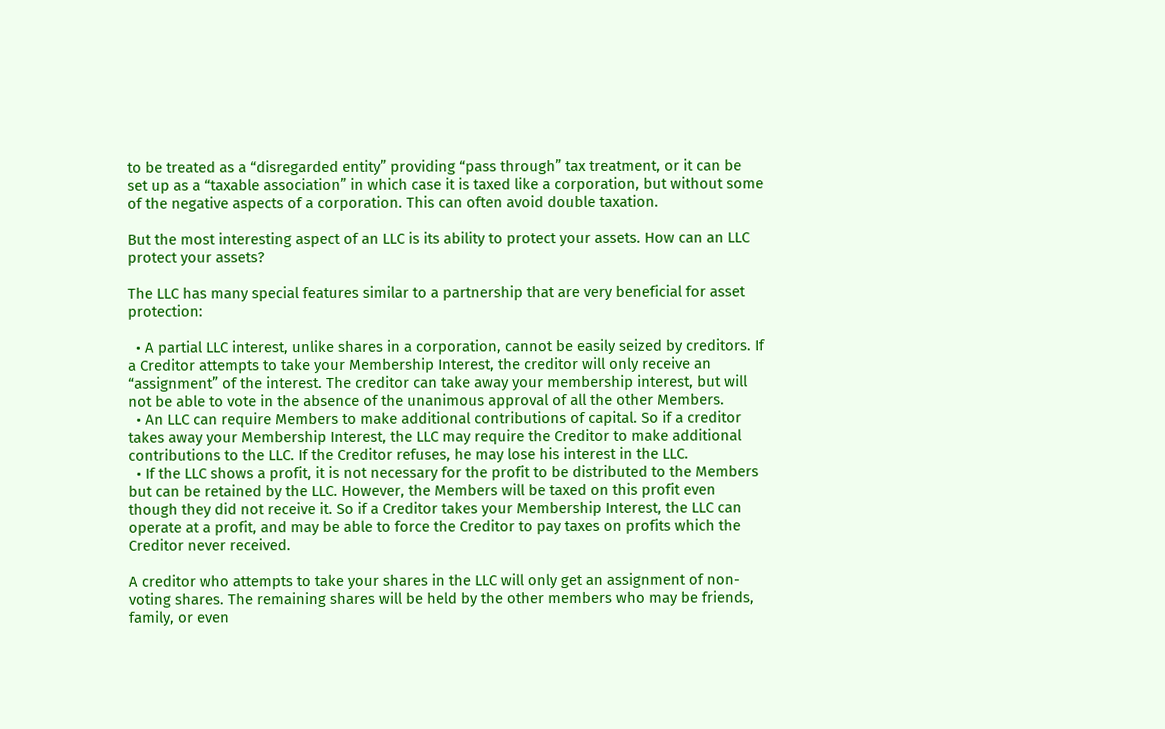to be treated as a “disregarded entity” providing “pass through” tax treatment, or it can be set up as a “taxable association” in which case it is taxed like a corporation, but without some of the negative aspects of a corporation. This can often avoid double taxation.

But the most interesting aspect of an LLC is its ability to protect your assets. How can an LLC protect your assets?

The LLC has many special features similar to a partnership that are very beneficial for asset protection:

  • A partial LLC interest, unlike shares in a corporation, cannot be easily seized by creditors. If a Creditor attempts to take your Membership Interest, the creditor will only receive an “assignment” of the interest. The creditor can take away your membership interest, but will not be able to vote in the absence of the unanimous approval of all the other Members.
  • An LLC can require Members to make additional contributions of capital. So if a creditor takes away your Membership Interest, the LLC may require the Creditor to make additional contributions to the LLC. If the Creditor refuses, he may lose his interest in the LLC.
  • If the LLC shows a profit, it is not necessary for the profit to be distributed to the Members but can be retained by the LLC. However, the Members will be taxed on this profit even though they did not receive it. So if a Creditor takes your Membership Interest, the LLC can operate at a profit, and may be able to force the Creditor to pay taxes on profits which the Creditor never received.

A creditor who attempts to take your shares in the LLC will only get an assignment of non-voting shares. The remaining shares will be held by the other members who may be friends, family, or even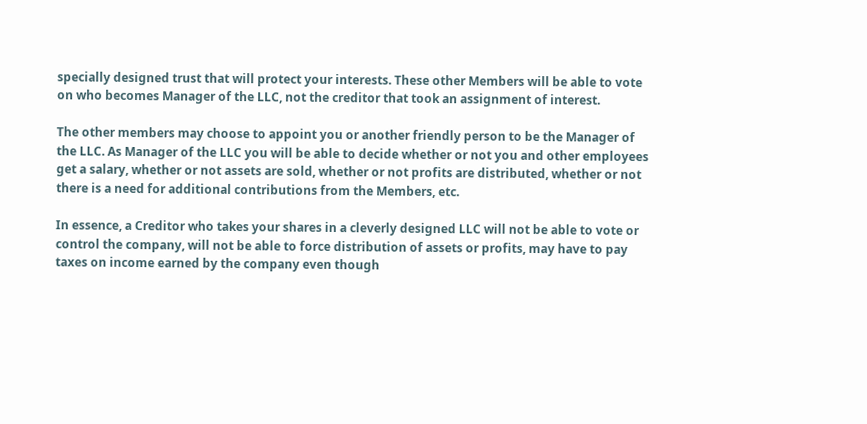specially designed trust that will protect your interests. These other Members will be able to vote on who becomes Manager of the LLC, not the creditor that took an assignment of interest.

The other members may choose to appoint you or another friendly person to be the Manager of the LLC. As Manager of the LLC you will be able to decide whether or not you and other employees get a salary, whether or not assets are sold, whether or not profits are distributed, whether or not there is a need for additional contributions from the Members, etc.

In essence, a Creditor who takes your shares in a cleverly designed LLC will not be able to vote or control the company, will not be able to force distribution of assets or profits, may have to pay taxes on income earned by the company even though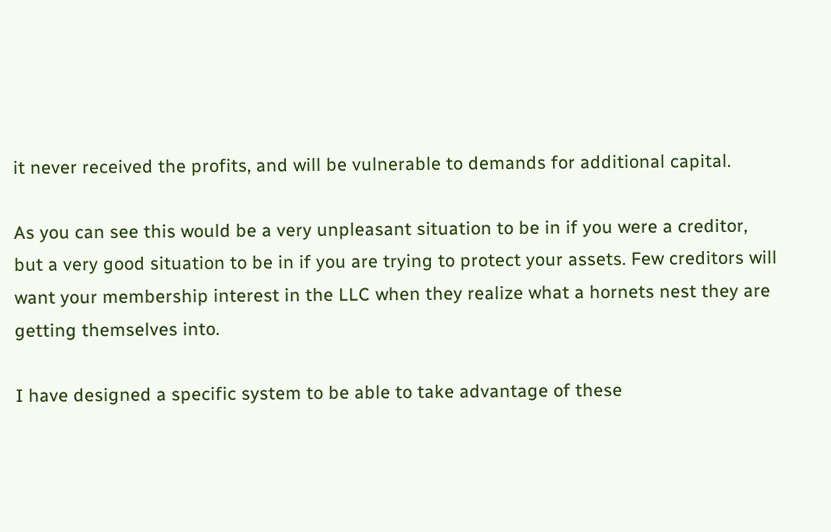it never received the profits, and will be vulnerable to demands for additional capital.

As you can see this would be a very unpleasant situation to be in if you were a creditor, but a very good situation to be in if you are trying to protect your assets. Few creditors will want your membership interest in the LLC when they realize what a hornets nest they are getting themselves into.

I have designed a specific system to be able to take advantage of these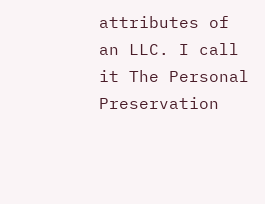attributes of an LLC. I call it The Personal Preservation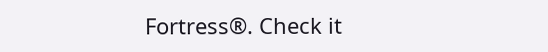Fortress®. Check it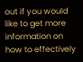out if you would like to get more information on how to effectively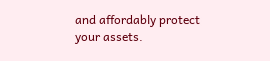and affordably protect your assets.